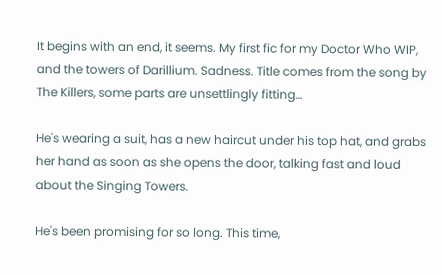It begins with an end, it seems. My first fic for my Doctor Who WIP, and the towers of Darillium. Sadness. Title comes from the song by The Killers, some parts are unsettlingly fitting…

He's wearing a suit, has a new haircut under his top hat, and grabs her hand as soon as she opens the door, talking fast and loud about the Singing Towers.

He's been promising for so long. This time,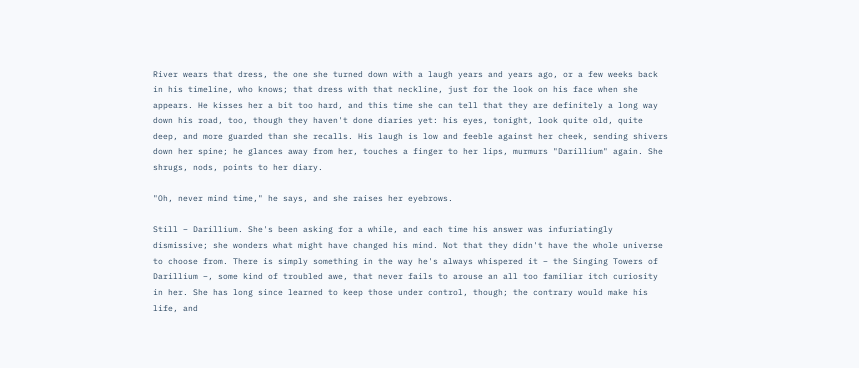River wears that dress, the one she turned down with a laugh years and years ago, or a few weeks back in his timeline, who knows; that dress with that neckline, just for the look on his face when she appears. He kisses her a bit too hard, and this time she can tell that they are definitely a long way down his road, too, though they haven't done diaries yet: his eyes, tonight, look quite old, quite deep, and more guarded than she recalls. His laugh is low and feeble against her cheek, sending shivers down her spine; he glances away from her, touches a finger to her lips, murmurs "Darillium" again. She shrugs, nods, points to her diary.

"Oh, never mind time," he says, and she raises her eyebrows.

Still – Darillium. She's been asking for a while, and each time his answer was infuriatingly dismissive; she wonders what might have changed his mind. Not that they didn't have the whole universe to choose from. There is simply something in the way he's always whispered it – the Singing Towers of Darillium –, some kind of troubled awe, that never fails to arouse an all too familiar itch curiosity in her. She has long since learned to keep those under control, though; the contrary would make his life, and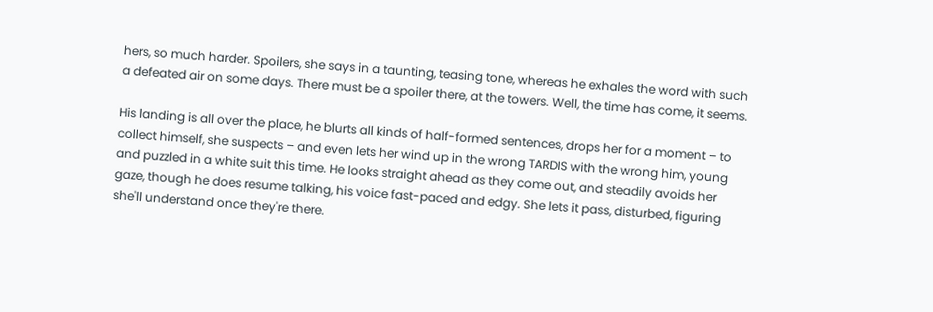hers, so much harder. Spoilers, she says in a taunting, teasing tone, whereas he exhales the word with such a defeated air on some days. There must be a spoiler there, at the towers. Well, the time has come, it seems.

His landing is all over the place, he blurts all kinds of half-formed sentences, drops her for a moment – to collect himself, she suspects – and even lets her wind up in the wrong TARDIS with the wrong him, young and puzzled in a white suit this time. He looks straight ahead as they come out, and steadily avoids her gaze, though he does resume talking, his voice fast-paced and edgy. She lets it pass, disturbed, figuring she'll understand once they're there.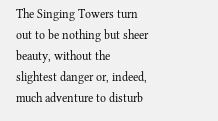The Singing Towers turn out to be nothing but sheer beauty, without the slightest danger or, indeed, much adventure to disturb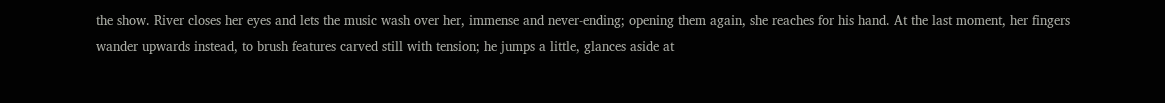the show. River closes her eyes and lets the music wash over her, immense and never-ending; opening them again, she reaches for his hand. At the last moment, her fingers wander upwards instead, to brush features carved still with tension; he jumps a little, glances aside at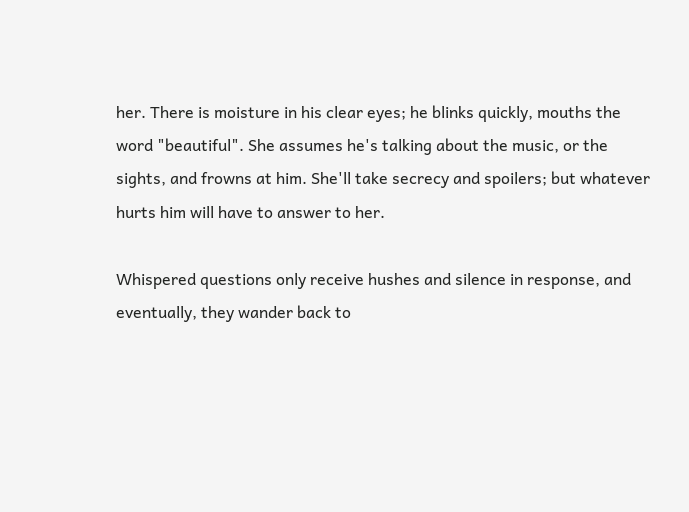her. There is moisture in his clear eyes; he blinks quickly, mouths the word "beautiful". She assumes he's talking about the music, or the sights, and frowns at him. She'll take secrecy and spoilers; but whatever hurts him will have to answer to her.

Whispered questions only receive hushes and silence in response, and eventually, they wander back to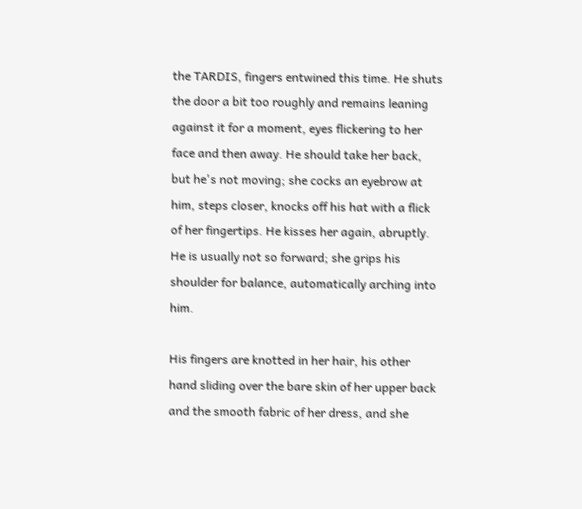the TARDIS, fingers entwined this time. He shuts the door a bit too roughly and remains leaning against it for a moment, eyes flickering to her face and then away. He should take her back, but he's not moving; she cocks an eyebrow at him, steps closer, knocks off his hat with a flick of her fingertips. He kisses her again, abruptly. He is usually not so forward; she grips his shoulder for balance, automatically arching into him.

His fingers are knotted in her hair, his other hand sliding over the bare skin of her upper back and the smooth fabric of her dress, and she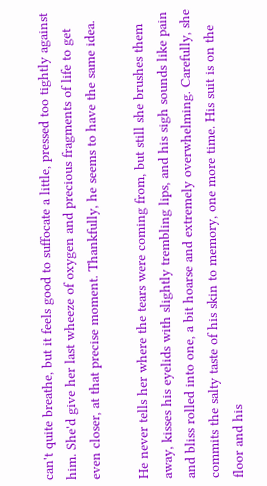can't quite breathe, but it feels good to suffocate a little, pressed too tightly against him. She'd give her last wheeze of oxygen and precious fragments of life to get even closer, at that precise moment. Thankfully, he seems to have the same idea.

He never tells her where the tears were coming from, but still she brushes them away, kisses his eyelids with slightly trembling lips, and his sigh sounds like pain and bliss rolled into one, a bit hoarse and extremely overwhelming. Carefully, she commits the salty taste of his skin to memory, one more time. His suit is on the floor and his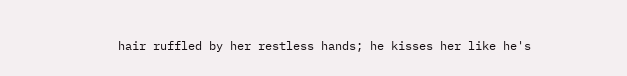hair ruffled by her restless hands; he kisses her like he's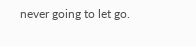never going to let go.